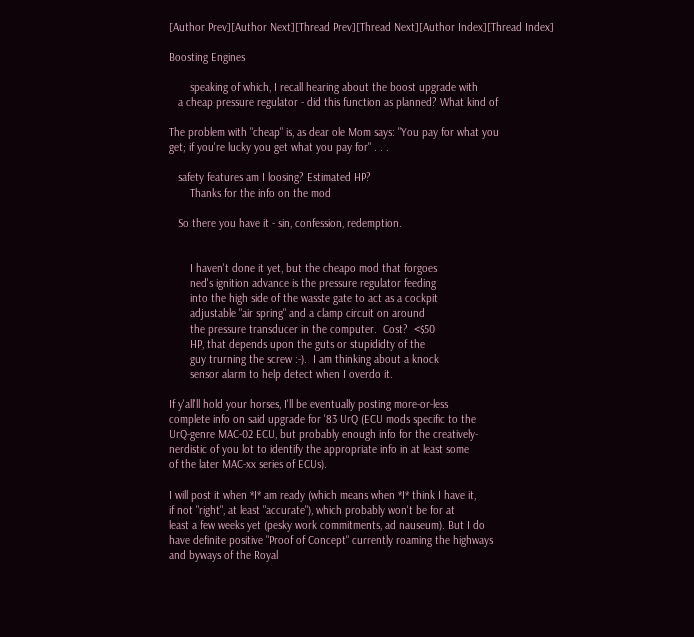[Author Prev][Author Next][Thread Prev][Thread Next][Author Index][Thread Index]

Boosting Engines

       speaking of which, I recall hearing about the boost upgrade with
   a cheap pressure regulator - did this function as planned? What kind of

The problem with "cheap" is, as dear ole Mom says: "You pay for what you
get; if you're lucky you get what you pay for" . . .

   safety features am I loosing? Estimated HP?
       Thanks for the info on the mod

   So there you have it - sin, confession, redemption.


       I haven't done it yet, but the cheapo mod that forgoes
       ned's ignition advance is the pressure regulator feeding
       into the high side of the wasste gate to act as a cockpit
       adjustable "air spring" and a clamp circuit on around
       the pressure transducer in the computer.  Cost?  <$50
       HP, that depends upon the guts or stupididty of the
       guy trurning the screw :-).  I am thinking about a knock
       sensor alarm to help detect when I overdo it.

If y'all'll hold your horses, I'll be eventually posting more-or-less
complete info on said upgrade for '83 UrQ (ECU mods specific to the
UrQ-genre MAC-02 ECU, but probably enough info for the creatively-
nerdistic of you lot to identify the appropriate info in at least some
of the later MAC-xx series of ECUs).

I will post it when *I* am ready (which means when *I* think I have it,
if not "right", at least "accurate"), which probably won't be for at
least a few weeks yet (pesky work commitments, ad nauseum). But I do
have definite positive "Proof of Concept" currently roaming the highways
and byways of the Royal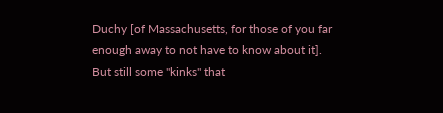Duchy [of Massachusetts, for those of you far
enough away to not have to know about it]. But still some "kinks" that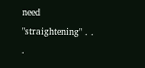need "straightening" . . .